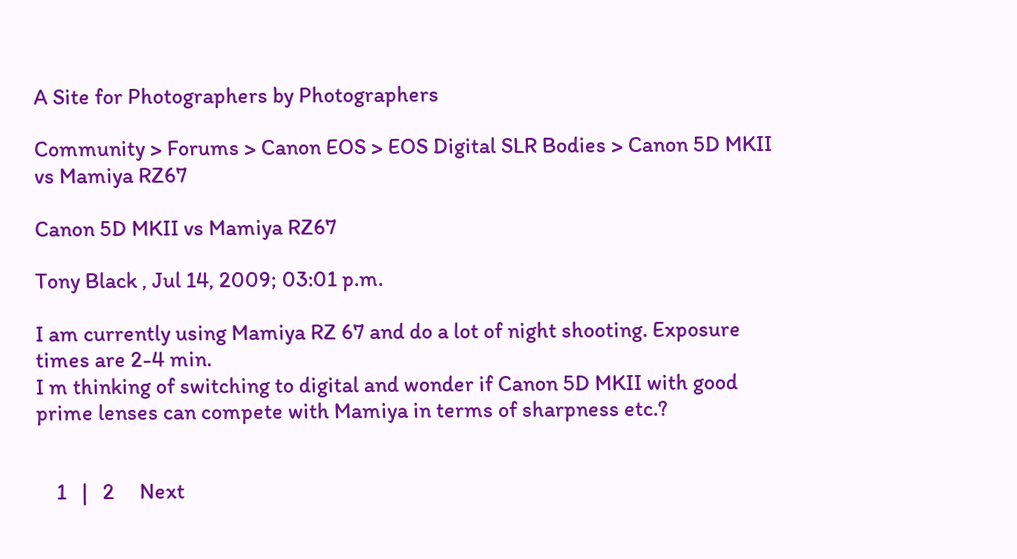A Site for Photographers by Photographers

Community > Forums > Canon EOS > EOS Digital SLR Bodies > Canon 5D MKII vs Mamiya RZ67

Canon 5D MKII vs Mamiya RZ67

Tony Black , Jul 14, 2009; 03:01 p.m.

I am currently using Mamiya RZ 67 and do a lot of night shooting. Exposure times are 2-4 min.
I m thinking of switching to digital and wonder if Canon 5D MKII with good prime lenses can compete with Mamiya in terms of sharpness etc.?


    1   |   2     Next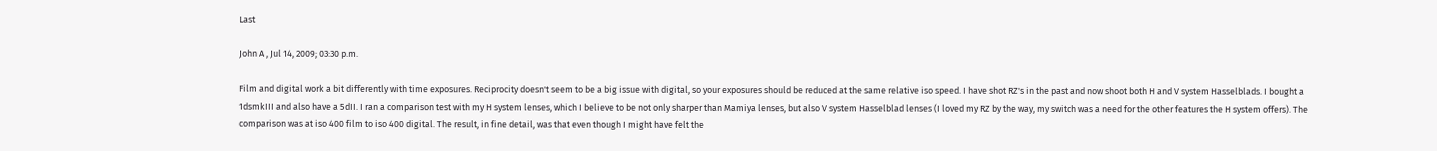Last

John A , Jul 14, 2009; 03:30 p.m.

Film and digital work a bit differently with time exposures. Reciprocity doesn't seem to be a big issue with digital, so your exposures should be reduced at the same relative iso speed. I have shot RZ's in the past and now shoot both H and V system Hasselblads. I bought a 1dsmkIII and also have a 5dII. I ran a comparison test with my H system lenses, which I believe to be not only sharper than Mamiya lenses, but also V system Hasselblad lenses (I loved my RZ by the way, my switch was a need for the other features the H system offers). The comparison was at iso 400 film to iso 400 digital. The result, in fine detail, was that even though I might have felt the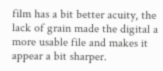film has a bit better acuity, the lack of grain made the digital a more usable file and makes it appear a bit sharper.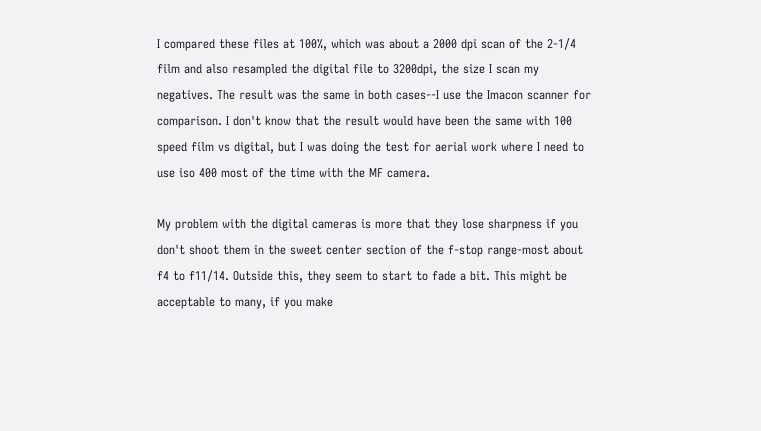I compared these files at 100%, which was about a 2000 dpi scan of the 2-1/4 film and also resampled the digital file to 3200dpi, the size I scan my negatives. The result was the same in both cases--I use the Imacon scanner for comparison. I don't know that the result would have been the same with 100 speed film vs digital, but I was doing the test for aerial work where I need to use iso 400 most of the time with the MF camera.

My problem with the digital cameras is more that they lose sharpness if you don't shoot them in the sweet center section of the f-stop range-most about f4 to f11/14. Outside this, they seem to start to fade a bit. This might be acceptable to many, if you make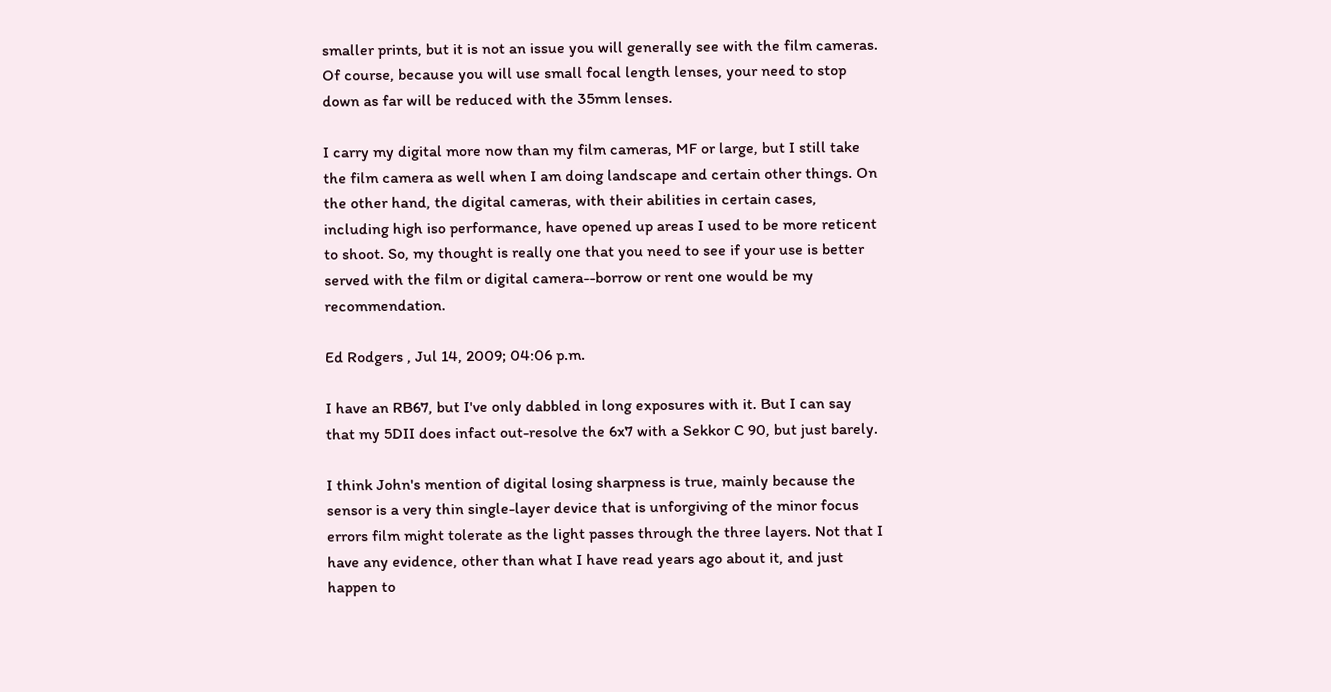smaller prints, but it is not an issue you will generally see with the film cameras. Of course, because you will use small focal length lenses, your need to stop down as far will be reduced with the 35mm lenses.

I carry my digital more now than my film cameras, MF or large, but I still take the film camera as well when I am doing landscape and certain other things. On the other hand, the digital cameras, with their abilities in certain cases, including high iso performance, have opened up areas I used to be more reticent to shoot. So, my thought is really one that you need to see if your use is better served with the film or digital camera--borrow or rent one would be my recommendation.

Ed Rodgers , Jul 14, 2009; 04:06 p.m.

I have an RB67, but I've only dabbled in long exposures with it. But I can say that my 5DII does infact out-resolve the 6x7 with a Sekkor C 90, but just barely.

I think John's mention of digital losing sharpness is true, mainly because the sensor is a very thin single-layer device that is unforgiving of the minor focus errors film might tolerate as the light passes through the three layers. Not that I have any evidence, other than what I have read years ago about it, and just happen to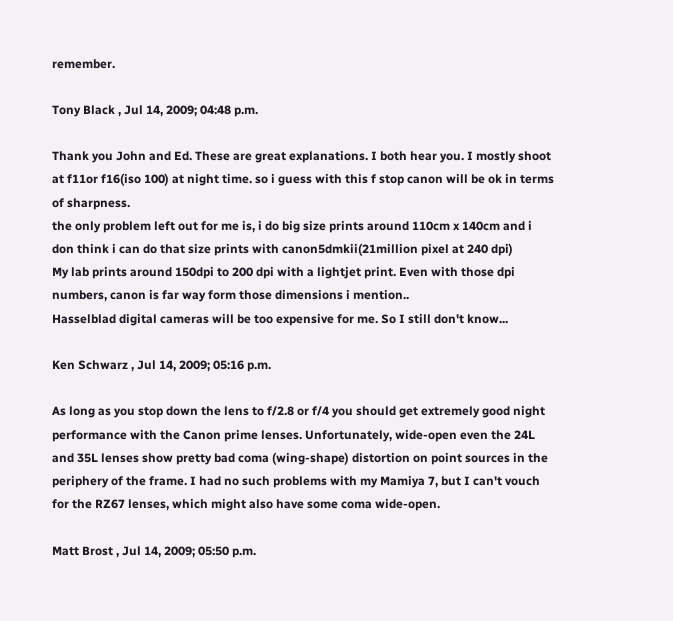remember.

Tony Black , Jul 14, 2009; 04:48 p.m.

Thank you John and Ed. These are great explanations. I both hear you. I mostly shoot at f11or f16(iso 100) at night time. so i guess with this f stop canon will be ok in terms of sharpness.
the only problem left out for me is, i do big size prints around 110cm x 140cm and i don think i can do that size prints with canon5dmkii(21million pixel at 240 dpi)
My lab prints around 150dpi to 200 dpi with a lightjet print. Even with those dpi numbers, canon is far way form those dimensions i mention..
Hasselblad digital cameras will be too expensive for me. So I still don't know...

Ken Schwarz , Jul 14, 2009; 05:16 p.m.

As long as you stop down the lens to f/2.8 or f/4 you should get extremely good night performance with the Canon prime lenses. Unfortunately, wide-open even the 24L and 35L lenses show pretty bad coma (wing-shape) distortion on point sources in the periphery of the frame. I had no such problems with my Mamiya 7, but I can't vouch for the RZ67 lenses, which might also have some coma wide-open.

Matt Brost , Jul 14, 2009; 05:50 p.m.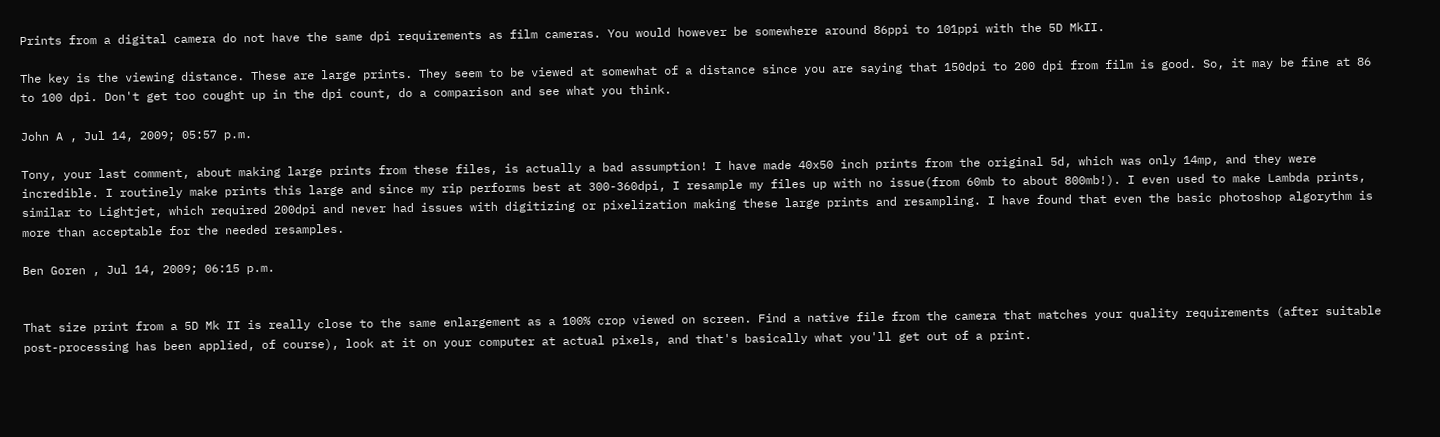Prints from a digital camera do not have the same dpi requirements as film cameras. You would however be somewhere around 86ppi to 101ppi with the 5D MkII.

The key is the viewing distance. These are large prints. They seem to be viewed at somewhat of a distance since you are saying that 150dpi to 200 dpi from film is good. So, it may be fine at 86 to 100 dpi. Don't get too cought up in the dpi count, do a comparison and see what you think.

John A , Jul 14, 2009; 05:57 p.m.

Tony, your last comment, about making large prints from these files, is actually a bad assumption! I have made 40x50 inch prints from the original 5d, which was only 14mp, and they were incredible. I routinely make prints this large and since my rip performs best at 300-360dpi, I resample my files up with no issue(from 60mb to about 800mb!). I even used to make Lambda prints, similar to Lightjet, which required 200dpi and never had issues with digitizing or pixelization making these large prints and resampling. I have found that even the basic photoshop algorythm is more than acceptable for the needed resamples.

Ben Goren , Jul 14, 2009; 06:15 p.m.


That size print from a 5D Mk II is really close to the same enlargement as a 100% crop viewed on screen. Find a native file from the camera that matches your quality requirements (after suitable post-processing has been applied, of course), look at it on your computer at actual pixels, and that's basically what you'll get out of a print.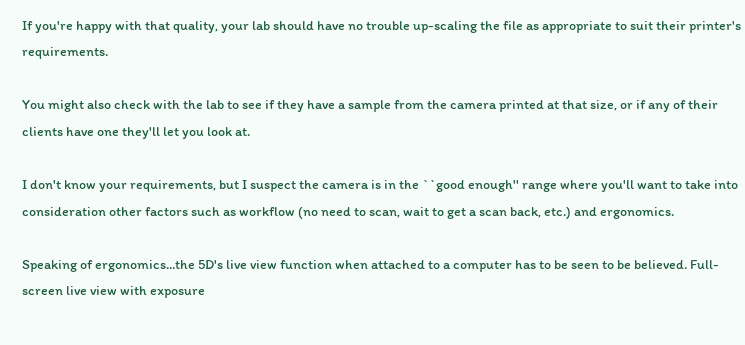If you're happy with that quality, your lab should have no trouble up-scaling the file as appropriate to suit their printer's requirements.

You might also check with the lab to see if they have a sample from the camera printed at that size, or if any of their clients have one they'll let you look at.

I don't know your requirements, but I suspect the camera is in the ``good enough'' range where you'll want to take into consideration other factors such as workflow (no need to scan, wait to get a scan back, etc.) and ergonomics.

Speaking of ergonomics...the 5D's live view function when attached to a computer has to be seen to be believed. Full-screen live view with exposure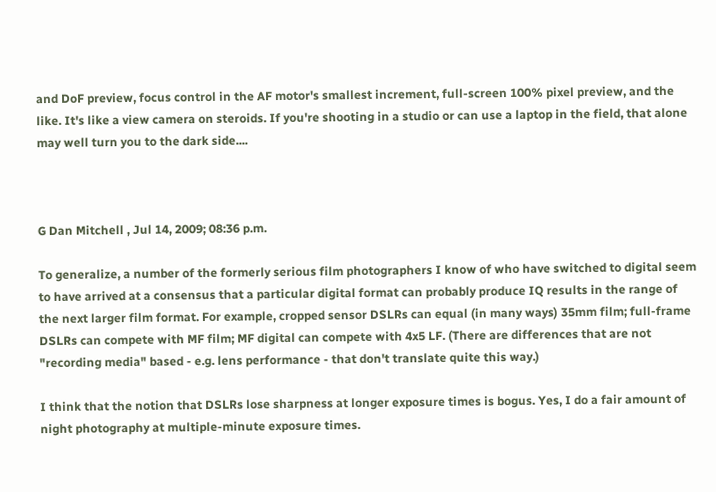and DoF preview, focus control in the AF motor's smallest increment, full-screen 100% pixel preview, and the like. It's like a view camera on steroids. If you're shooting in a studio or can use a laptop in the field, that alone may well turn you to the dark side....



G Dan Mitchell , Jul 14, 2009; 08:36 p.m.

To generalize, a number of the formerly serious film photographers I know of who have switched to digital seem to have arrived at a consensus that a particular digital format can probably produce IQ results in the range of the next larger film format. For example, cropped sensor DSLRs can equal (in many ways) 35mm film; full-frame DSLRs can compete with MF film; MF digital can compete with 4x5 LF. (There are differences that are not "recording media" based - e.g. lens performance - that don't translate quite this way.)

I think that the notion that DSLRs lose sharpness at longer exposure times is bogus. Yes, I do a fair amount of night photography at multiple-minute exposure times.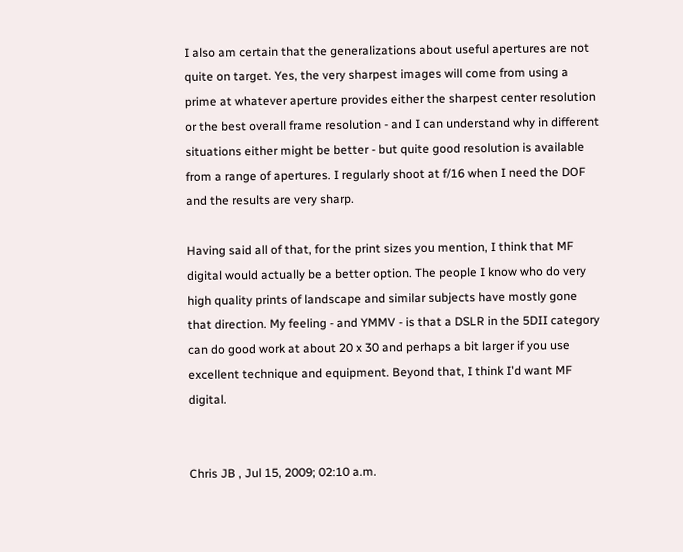I also am certain that the generalizations about useful apertures are not quite on target. Yes, the very sharpest images will come from using a prime at whatever aperture provides either the sharpest center resolution or the best overall frame resolution - and I can understand why in different situations either might be better - but quite good resolution is available from a range of apertures. I regularly shoot at f/16 when I need the DOF and the results are very sharp.

Having said all of that, for the print sizes you mention, I think that MF digital would actually be a better option. The people I know who do very high quality prints of landscape and similar subjects have mostly gone that direction. My feeling - and YMMV - is that a DSLR in the 5DII category can do good work at about 20 x 30 and perhaps a bit larger if you use excellent technique and equipment. Beyond that, I think I'd want MF digital.


Chris JB , Jul 15, 2009; 02:10 a.m.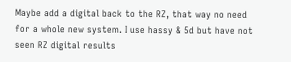Maybe add a digital back to the RZ, that way no need for a whole new system. I use hassy & 5d but have not seen RZ digital results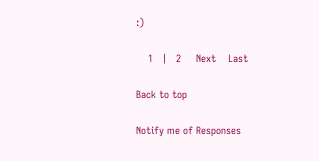:)

    1   |   2     Next    Last

Back to top

Notify me of Responses